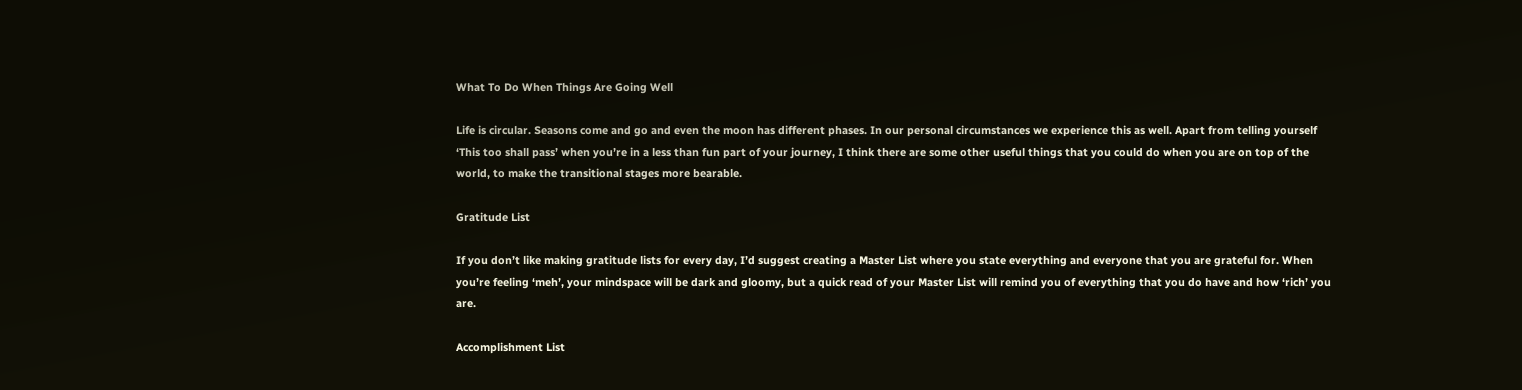What To Do When Things Are Going Well

Life is circular. Seasons come and go and even the moon has different phases. In our personal circumstances we experience this as well. Apart from telling yourself ‘This too shall pass’ when you’re in a less than fun part of your journey, I think there are some other useful things that you could do when you are on top of the world, to make the transitional stages more bearable.

Gratitude List

If you don’t like making gratitude lists for every day, I’d suggest creating a Master List where you state everything and everyone that you are grateful for. When you’re feeling ‘meh’, your mindspace will be dark and gloomy, but a quick read of your Master List will remind you of everything that you do have and how ‘rich’ you are.

Accomplishment List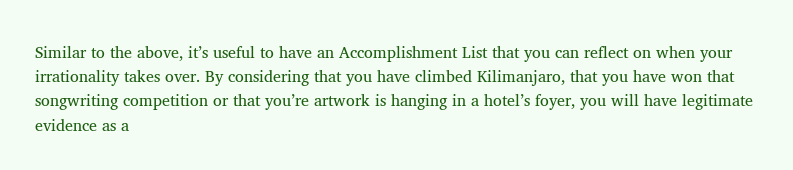Similar to the above, it’s useful to have an Accomplishment List that you can reflect on when your irrationality takes over. By considering that you have climbed Kilimanjaro, that you have won that songwriting competition or that you’re artwork is hanging in a hotel’s foyer, you will have legitimate evidence as a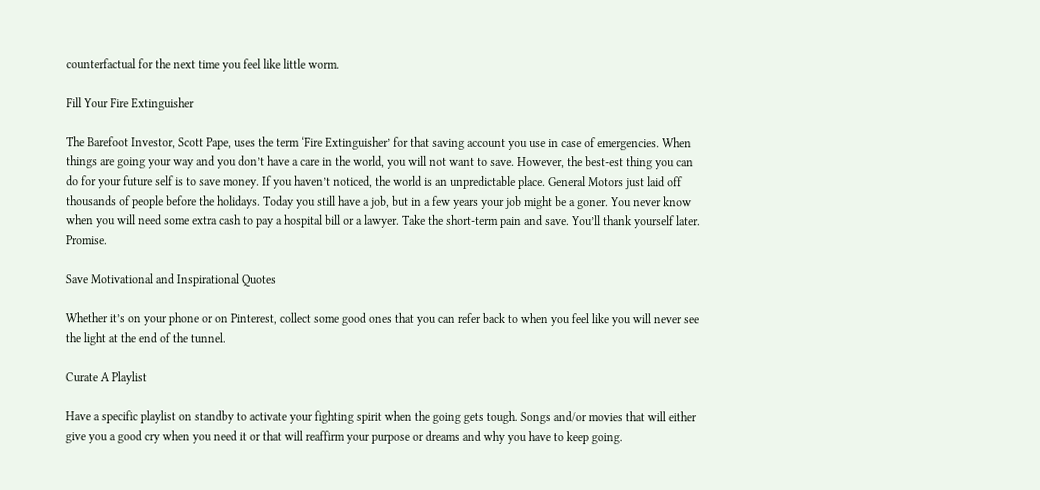counterfactual for the next time you feel like little worm.

Fill Your Fire Extinguisher

The Barefoot Investor, Scott Pape, uses the term ‘Fire Extinguisher’ for that saving account you use in case of emergencies. When things are going your way and you don’t have a care in the world, you will not want to save. However, the best-est thing you can do for your future self is to save money. If you haven’t noticed, the world is an unpredictable place. General Motors just laid off thousands of people before the holidays. Today you still have a job, but in a few years your job might be a goner. You never know when you will need some extra cash to pay a hospital bill or a lawyer. Take the short-term pain and save. You’ll thank yourself later. Promise.

Save Motivational and Inspirational Quotes

Whether it’s on your phone or on Pinterest, collect some good ones that you can refer back to when you feel like you will never see the light at the end of the tunnel.

Curate A Playlist

Have a specific playlist on standby to activate your fighting spirit when the going gets tough. Songs and/or movies that will either give you a good cry when you need it or that will reaffirm your purpose or dreams and why you have to keep going.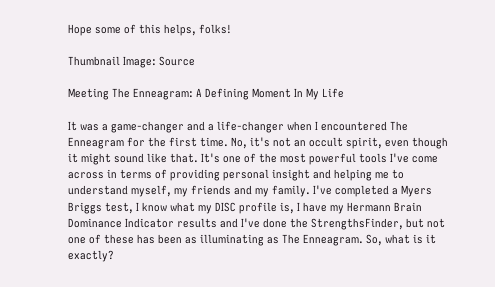Hope some of this helps, folks!

Thumbnail Image: Source

Meeting The Enneagram: A Defining Moment In My Life

It was a game-changer and a life-changer when I encountered The Enneagram for the first time. No, it's not an occult spirit, even though it might sound like that. It's one of the most powerful tools I've come across in terms of providing personal insight and helping me to understand myself, my friends and my family. I've completed a Myers Briggs test, I know what my DISC profile is, I have my Hermann Brain Dominance Indicator results and I've done the StrengthsFinder, but not one of these has been as illuminating as The Enneagram. So, what is it exactly?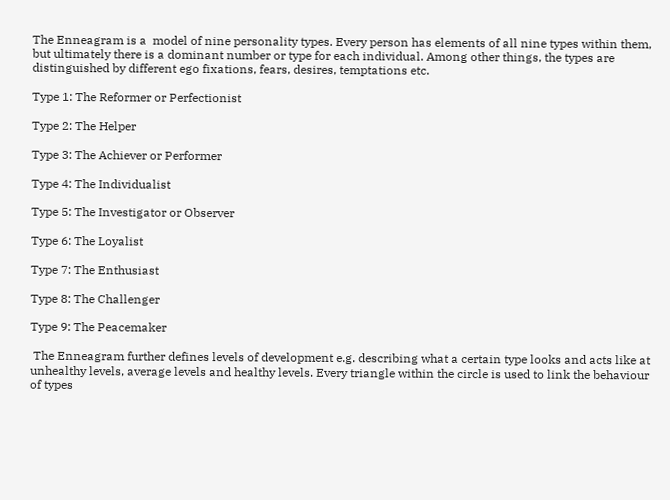The Enneagram is a  model of nine personality types. Every person has elements of all nine types within them, but ultimately there is a dominant number or type for each individual. Among other things, the types are distinguished by different ego fixations, fears, desires, temptations etc.

Type 1: The Reformer or Perfectionist

Type 2: The Helper

Type 3: The Achiever or Performer

Type 4: The Individualist

Type 5: The Investigator or Observer

Type 6: The Loyalist

Type 7: The Enthusiast

Type 8: The Challenger

Type 9: The Peacemaker

 The Enneagram further defines levels of development e.g. describing what a certain type looks and acts like at unhealthy levels, average levels and healthy levels. Every triangle within the circle is used to link the behaviour of types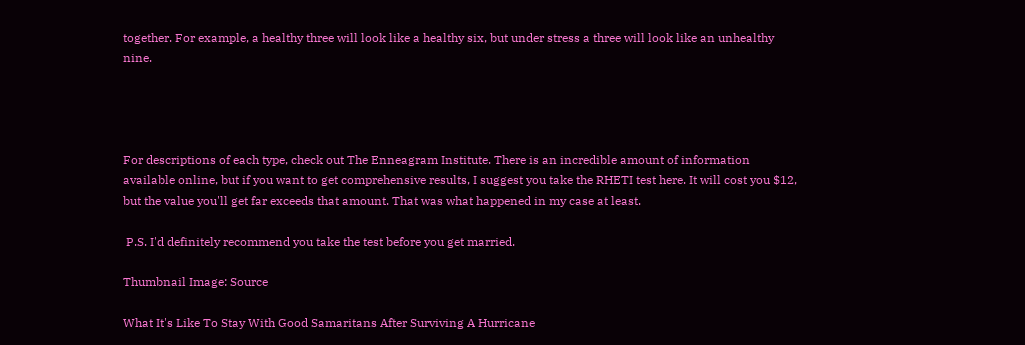together. For example, a healthy three will look like a healthy six, but under stress a three will look like an unhealthy nine.




For descriptions of each type, check out The Enneagram Institute. There is an incredible amount of information available online, but if you want to get comprehensive results, I suggest you take the RHETI test here. It will cost you $12, but the value you'll get far exceeds that amount. That was what happened in my case at least.

 P.S. I'd definitely recommend you take the test before you get married.

Thumbnail Image: Source

What It's Like To Stay With Good Samaritans After Surviving A Hurricane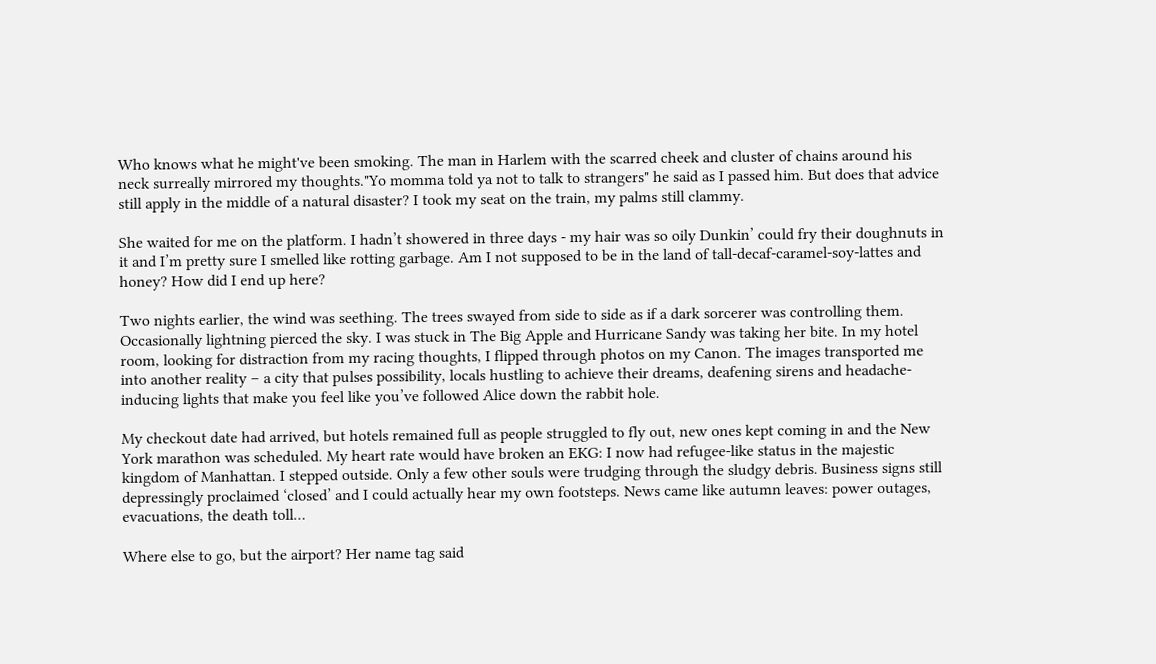Who knows what he might've been smoking. The man in Harlem with the scarred cheek and cluster of chains around his neck surreally mirrored my thoughts."Yo momma told ya not to talk to strangers" he said as I passed him. But does that advice still apply in the middle of a natural disaster? I took my seat on the train, my palms still clammy.

She waited for me on the platform. I hadn’t showered in three days - my hair was so oily Dunkin’ could fry their doughnuts in it and I’m pretty sure I smelled like rotting garbage. Am I not supposed to be in the land of tall-decaf-caramel-soy-lattes and honey? How did I end up here?

Two nights earlier, the wind was seething. The trees swayed from side to side as if a dark sorcerer was controlling them. Occasionally lightning pierced the sky. I was stuck in The Big Apple and Hurricane Sandy was taking her bite. In my hotel room, looking for distraction from my racing thoughts, I flipped through photos on my Canon. The images transported me into another reality – a city that pulses possibility, locals hustling to achieve their dreams, deafening sirens and headache-inducing lights that make you feel like you’ve followed Alice down the rabbit hole.

My checkout date had arrived, but hotels remained full as people struggled to fly out, new ones kept coming in and the New York marathon was scheduled. My heart rate would have broken an EKG: I now had refugee-like status in the majestic kingdom of Manhattan. I stepped outside. Only a few other souls were trudging through the sludgy debris. Business signs still depressingly proclaimed ‘closed’ and I could actually hear my own footsteps. News came like autumn leaves: power outages, evacuations, the death toll…

Where else to go, but the airport? Her name tag said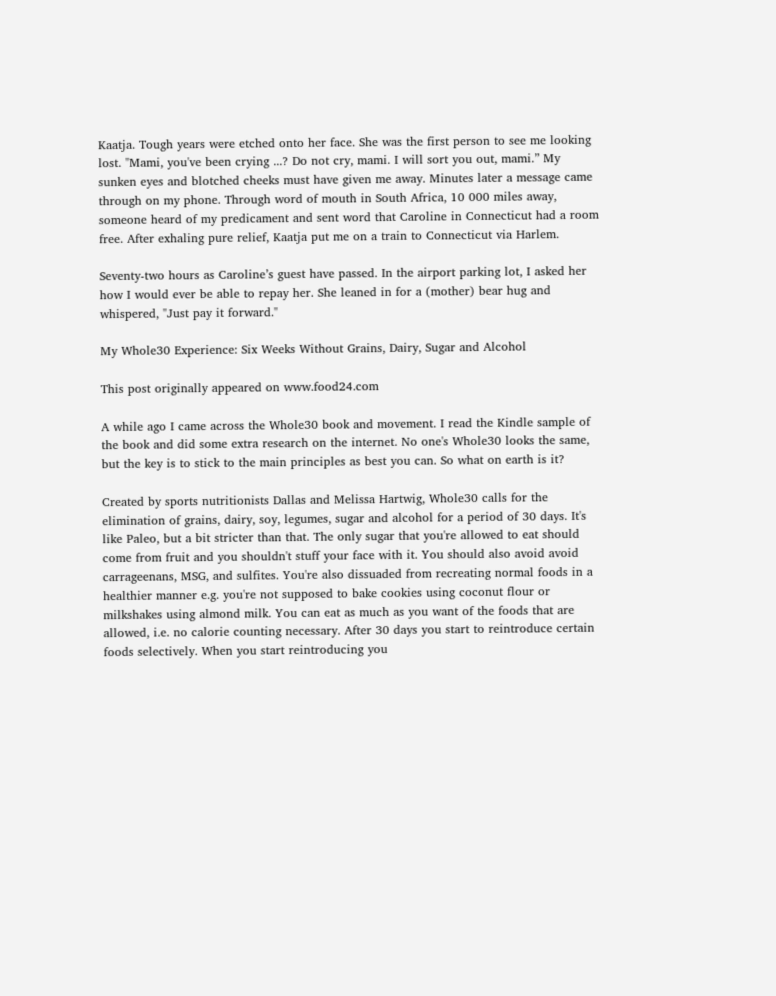Kaatja. Tough years were etched onto her face. She was the first person to see me looking lost. "Mami, you've been crying ...? Do not cry, mami. I will sort you out, mami.” My sunken eyes and blotched cheeks must have given me away. Minutes later a message came through on my phone. Through word of mouth in South Africa, 10 000 miles away, someone heard of my predicament and sent word that Caroline in Connecticut had a room free. After exhaling pure relief, Kaatja put me on a train to Connecticut via Harlem.

Seventy-two hours as Caroline’s guest have passed. In the airport parking lot, I asked her how I would ever be able to repay her. She leaned in for a (mother) bear hug and whispered, "Just pay it forward."

My Whole30 Experience: Six Weeks Without Grains, Dairy, Sugar and Alcohol

This post originally appeared on www.food24.com

A while ago I came across the Whole30 book and movement. I read the Kindle sample of the book and did some extra research on the internet. No one's Whole30 looks the same, but the key is to stick to the main principles as best you can. So what on earth is it?

Created by sports nutritionists Dallas and Melissa Hartwig, Whole30 calls for the elimination of grains, dairy, soy, legumes, sugar and alcohol for a period of 30 days. It's like Paleo, but a bit stricter than that. The only sugar that you're allowed to eat should come from fruit and you shouldn't stuff your face with it. You should also avoid avoid carrageenans, MSG, and sulfites. You're also dissuaded from recreating normal foods in a healthier manner e.g. you're not supposed to bake cookies using coconut flour or milkshakes using almond milk. You can eat as much as you want of the foods that are allowed, i.e. no calorie counting necessary. After 30 days you start to reintroduce certain foods selectively. When you start reintroducing you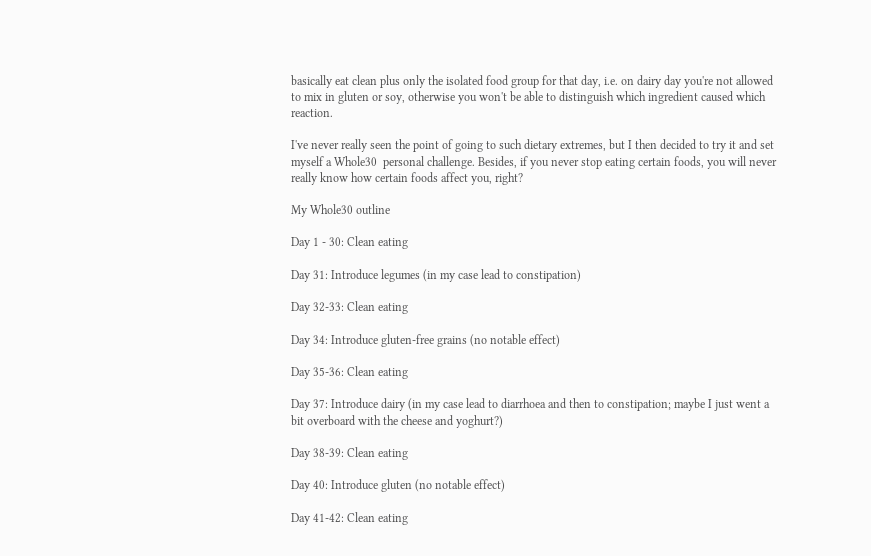basically eat clean plus only the isolated food group for that day, i.e. on dairy day you're not allowed to mix in gluten or soy, otherwise you won't be able to distinguish which ingredient caused which reaction.

I've never really seen the point of going to such dietary extremes, but I then decided to try it and set myself a Whole30  personal challenge. Besides, if you never stop eating certain foods, you will never really know how certain foods affect you, right?

My Whole30 outline

Day 1 - 30: Clean eating

Day 31: Introduce legumes (in my case lead to constipation)

Day 32-33: Clean eating

Day 34: Introduce gluten-free grains (no notable effect)

Day 35-36: Clean eating

Day 37: Introduce dairy (in my case lead to diarrhoea and then to constipation; maybe I just went a bit overboard with the cheese and yoghurt?)

Day 38-39: Clean eating

Day 40: Introduce gluten (no notable effect)

Day 41-42: Clean eating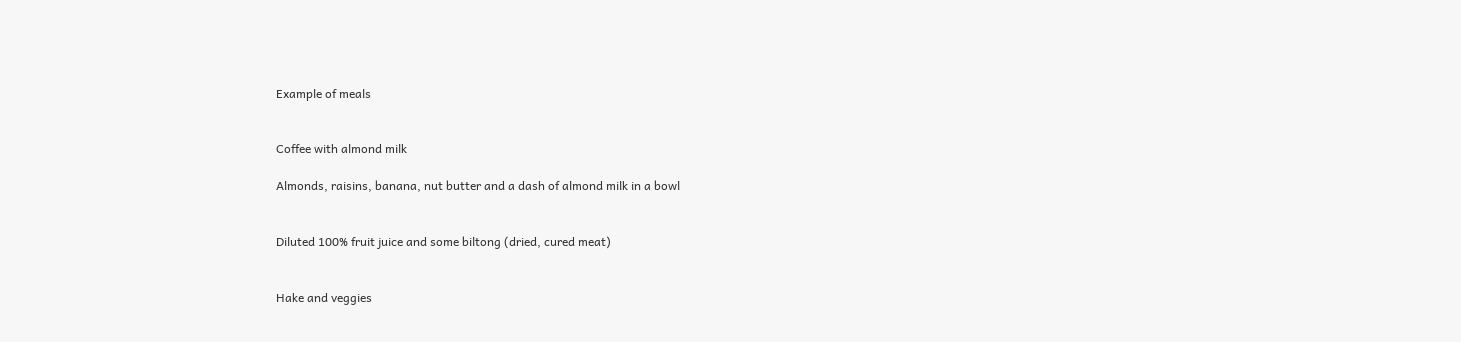Example of meals


Coffee with almond milk

Almonds, raisins, banana, nut butter and a dash of almond milk in a bowl


Diluted 100% fruit juice and some biltong (dried, cured meat)


Hake and veggies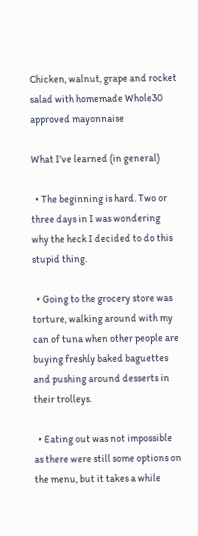Chicken, walnut, grape and rocket salad with homemade Whole30 approved mayonnaise

What I've learned (in general)

  • The beginning is hard. Two or three days in I was wondering why the heck I decided to do this stupid thing.

  • Going to the grocery store was torture, walking around with my can of tuna when other people are buying freshly baked baguettes and pushing around desserts in their trolleys.

  • Eating out was not impossible as there were still some options on the menu, but it takes a while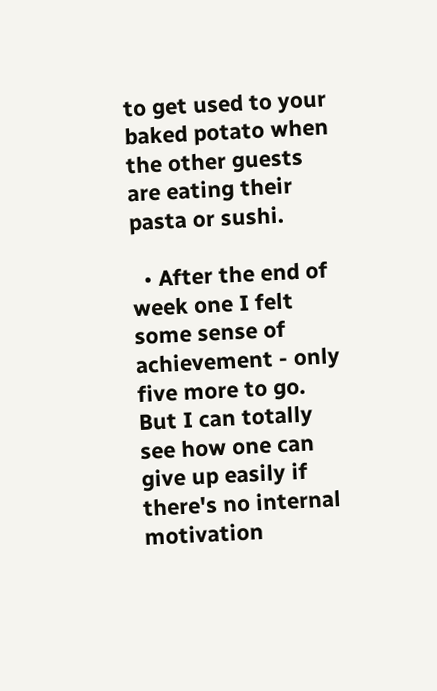to get used to your baked potato when the other guests are eating their pasta or sushi.

  • After the end of week one I felt some sense of achievement - only five more to go. But I can totally see how one can give up easily if there's no internal motivation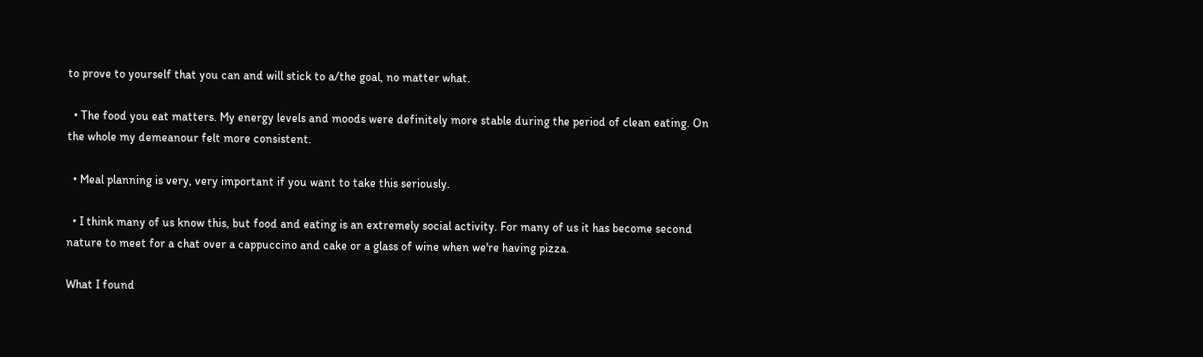to prove to yourself that you can and will stick to a/the goal, no matter what.

  • The food you eat matters. My energy levels and moods were definitely more stable during the period of clean eating. On the whole my demeanour felt more consistent.

  • Meal planning is very, very important if you want to take this seriously.

  • I think many of us know this, but food and eating is an extremely social activity. For many of us it has become second nature to meet for a chat over a cappuccino and cake or a glass of wine when we're having pizza.

What I found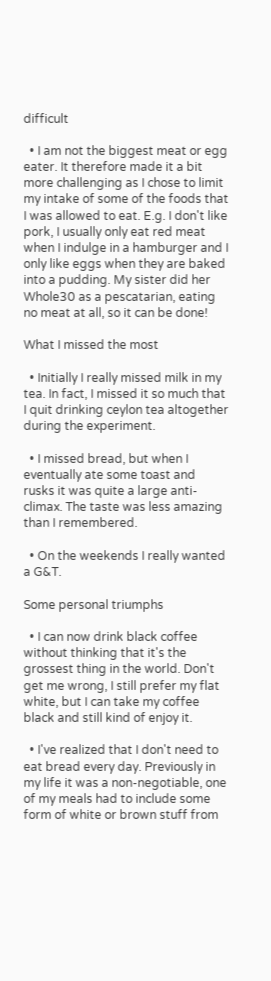difficult

  • I am not the biggest meat or egg eater. It therefore made it a bit more challenging as I chose to limit my intake of some of the foods that I was allowed to eat. E.g. I don't like pork, I usually only eat red meat when I indulge in a hamburger and I only like eggs when they are baked into a pudding. My sister did her Whole30 as a pescatarian, eating no meat at all, so it can be done!

What I missed the most

  • Initially I really missed milk in my tea. In fact, I missed it so much that I quit drinking ceylon tea altogether during the experiment.

  • I missed bread, but when I eventually ate some toast and rusks it was quite a large anti-climax. The taste was less amazing than I remembered.

  • On the weekends I really wanted a G&T.

Some personal triumphs

  • I can now drink black coffee without thinking that it's the grossest thing in the world. Don't get me wrong, I still prefer my flat white, but I can take my coffee black and still kind of enjoy it.

  • I've realized that I don't need to eat bread every day. Previously in my life it was a non-negotiable, one of my meals had to include some form of white or brown stuff from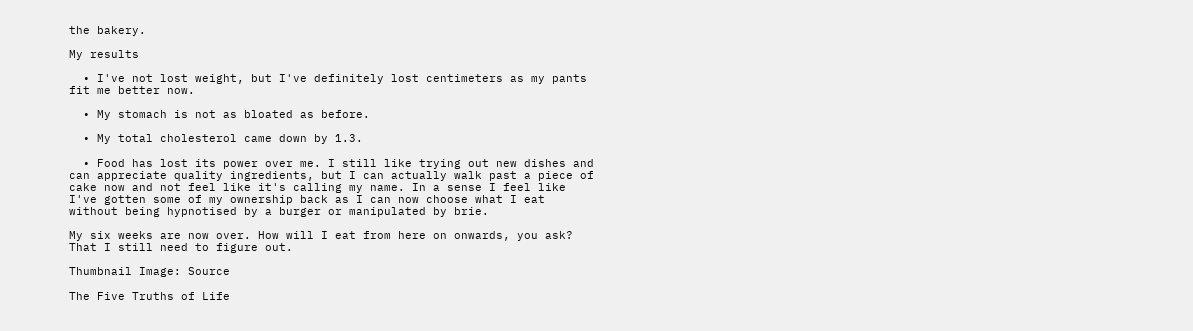the bakery.

My results

  • I've not lost weight, but I've definitely lost centimeters as my pants fit me better now.

  • My stomach is not as bloated as before.

  • My total cholesterol came down by 1.3.

  • Food has lost its power over me. I still like trying out new dishes and can appreciate quality ingredients, but I can actually walk past a piece of cake now and not feel like it's calling my name. In a sense I feel like I've gotten some of my ownership back as I can now choose what I eat without being hypnotised by a burger or manipulated by brie.

My six weeks are now over. How will I eat from here on onwards, you ask? That I still need to figure out.

Thumbnail Image: Source

The Five Truths of Life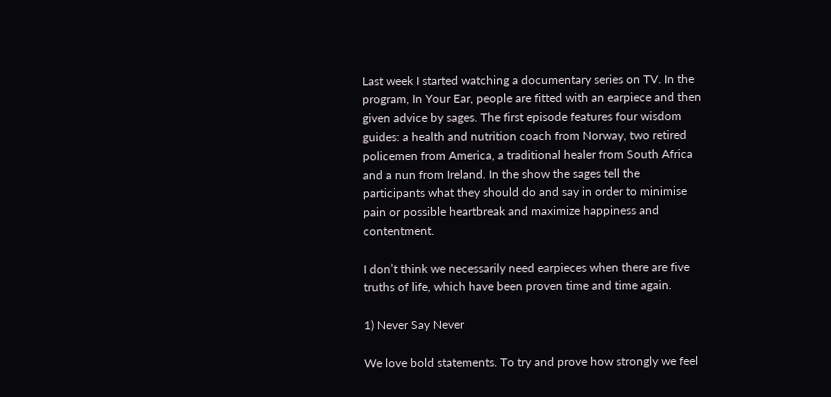Last week I started watching a documentary series on TV. In the program, In Your Ear, people are fitted with an earpiece and then given advice by sages. The first episode features four wisdom guides: a health and nutrition coach from Norway, two retired policemen from America, a traditional healer from South Africa and a nun from Ireland. In the show the sages tell the participants what they should do and say in order to minimise pain or possible heartbreak and maximize happiness and contentment.

I don’t think we necessarily need earpieces when there are five truths of life, which have been proven time and time again.

1) Never Say Never

We love bold statements. To try and prove how strongly we feel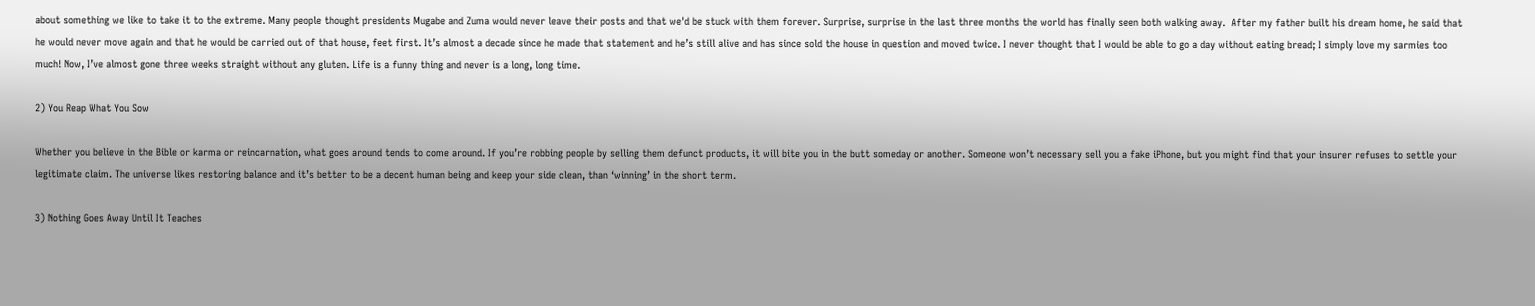about something we like to take it to the extreme. Many people thought presidents Mugabe and Zuma would never leave their posts and that we'd be stuck with them forever. Surprise, surprise in the last three months the world has finally seen both walking away.  After my father built his dream home, he said that he would never move again and that he would be carried out of that house, feet first. It’s almost a decade since he made that statement and he’s still alive and has since sold the house in question and moved twice. I never thought that I would be able to go a day without eating bread; I simply love my sarmies too much! Now, I’ve almost gone three weeks straight without any gluten. Life is a funny thing and never is a long, long time.

2) You Reap What You Sow

Whether you believe in the Bible or karma or reincarnation, what goes around tends to come around. If you’re robbing people by selling them defunct products, it will bite you in the butt someday or another. Someone won’t necessary sell you a fake iPhone, but you might find that your insurer refuses to settle your legitimate claim. The universe likes restoring balance and it’s better to be a decent human being and keep your side clean, than ‘winning’ in the short term.

3) Nothing Goes Away Until It Teaches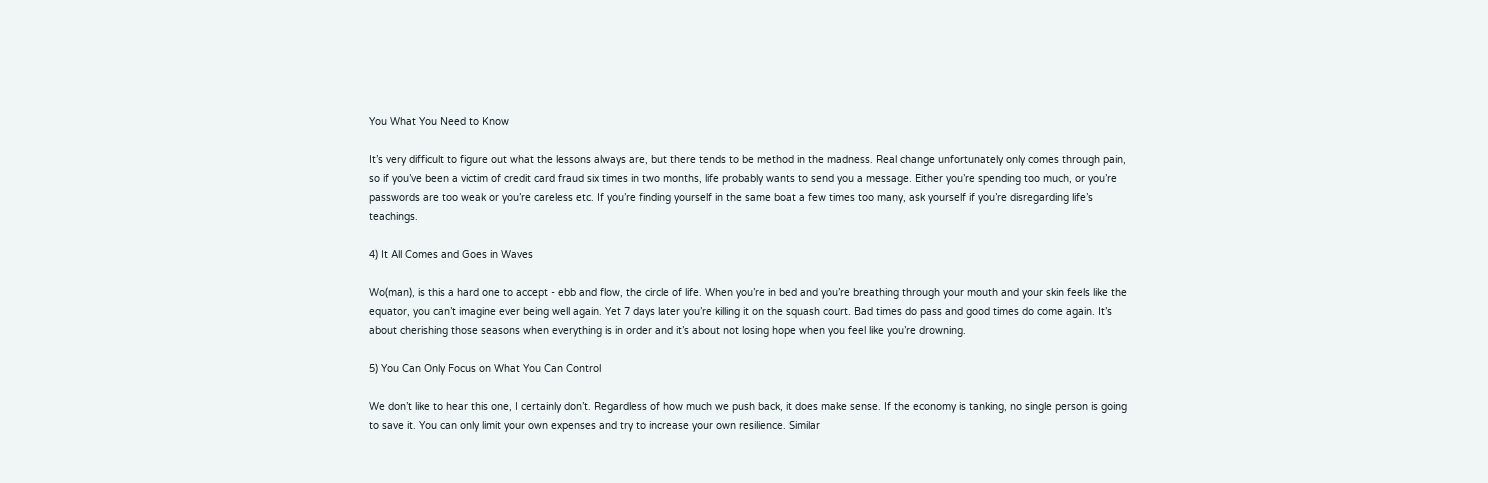You What You Need to Know

It’s very difficult to figure out what the lessons always are, but there tends to be method in the madness. Real change unfortunately only comes through pain, so if you’ve been a victim of credit card fraud six times in two months, life probably wants to send you a message. Either you’re spending too much, or you’re passwords are too weak or you’re careless etc. If you’re finding yourself in the same boat a few times too many, ask yourself if you’re disregarding life’s teachings.

4) It All Comes and Goes in Waves

Wo(man), is this a hard one to accept - ebb and flow, the circle of life. When you’re in bed and you’re breathing through your mouth and your skin feels like the equator, you can’t imagine ever being well again. Yet 7 days later you’re killing it on the squash court. Bad times do pass and good times do come again. It’s about cherishing those seasons when everything is in order and it’s about not losing hope when you feel like you’re drowning.

5) You Can Only Focus on What You Can Control

We don’t like to hear this one, I certainly don’t. Regardless of how much we push back, it does make sense. If the economy is tanking, no single person is going to save it. You can only limit your own expenses and try to increase your own resilience. Similar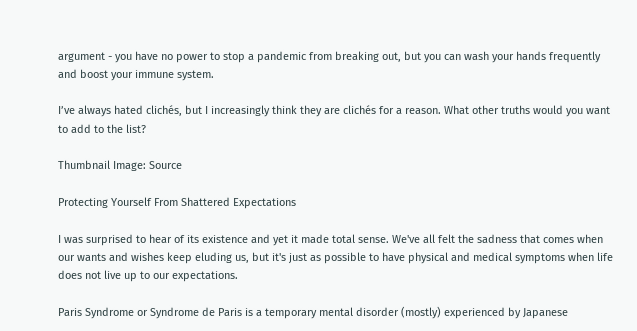argument - you have no power to stop a pandemic from breaking out, but you can wash your hands frequently and boost your immune system.

I’ve always hated clichés, but I increasingly think they are clichés for a reason. What other truths would you want to add to the list?

Thumbnail Image: Source

Protecting Yourself From Shattered Expectations

I was surprised to hear of its existence and yet it made total sense. We've all felt the sadness that comes when our wants and wishes keep eluding us, but it's just as possible to have physical and medical symptoms when life does not live up to our expectations.

Paris Syndrome or Syndrome de Paris is a temporary mental disorder (mostly) experienced by Japanese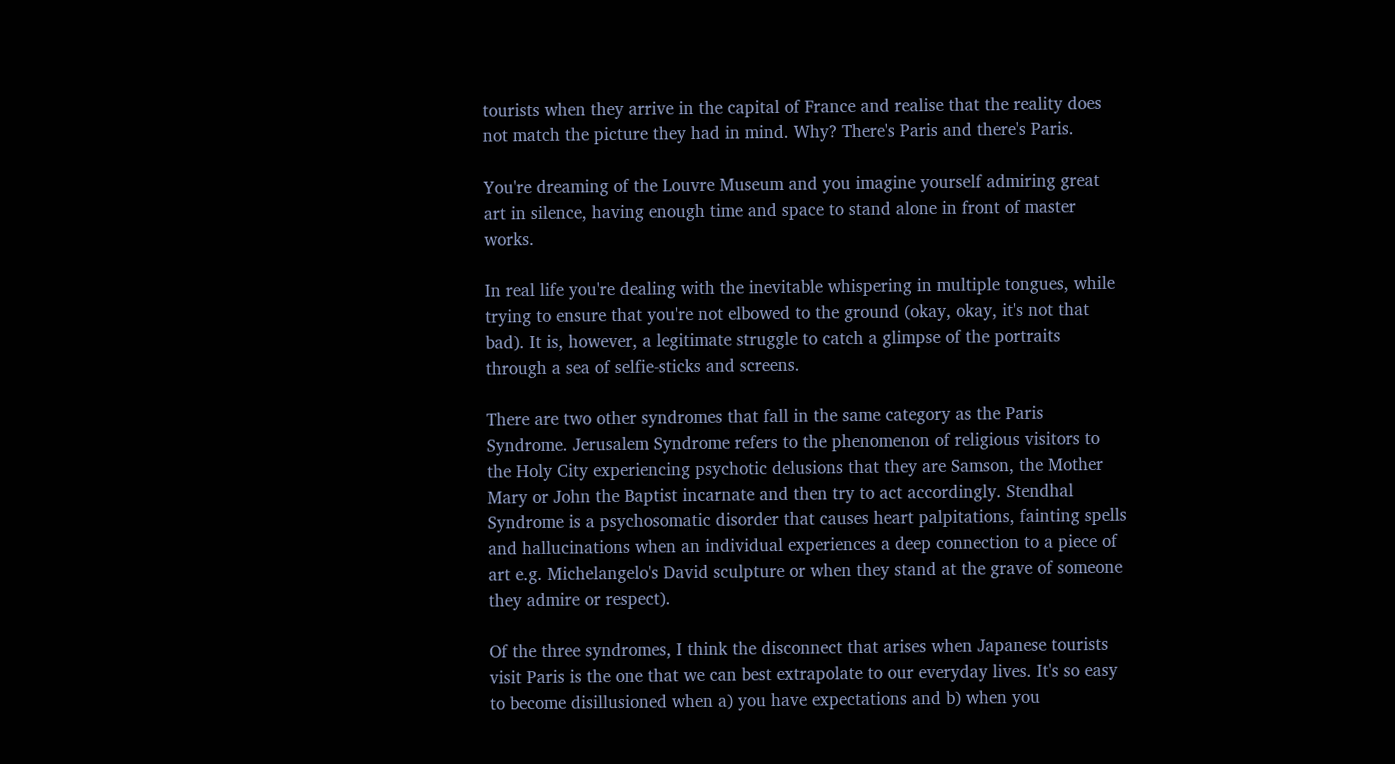tourists when they arrive in the capital of France and realise that the reality does not match the picture they had in mind. Why? There's Paris and there's Paris.

You're dreaming of the Louvre Museum and you imagine yourself admiring great art in silence, having enough time and space to stand alone in front of master works.

In real life you're dealing with the inevitable whispering in multiple tongues, while trying to ensure that you're not elbowed to the ground (okay, okay, it's not that bad). It is, however, a legitimate struggle to catch a glimpse of the portraits through a sea of selfie-sticks and screens.

There are two other syndromes that fall in the same category as the Paris Syndrome. Jerusalem Syndrome refers to the phenomenon of religious visitors to the Holy City experiencing psychotic delusions that they are Samson, the Mother Mary or John the Baptist incarnate and then try to act accordingly. Stendhal Syndrome is a psychosomatic disorder that causes heart palpitations, fainting spells and hallucinations when an individual experiences a deep connection to a piece of art e.g. Michelangelo's David sculpture or when they stand at the grave of someone they admire or respect).

Of the three syndromes, I think the disconnect that arises when Japanese tourists visit Paris is the one that we can best extrapolate to our everyday lives. It's so easy to become disillusioned when a) you have expectations and b) when you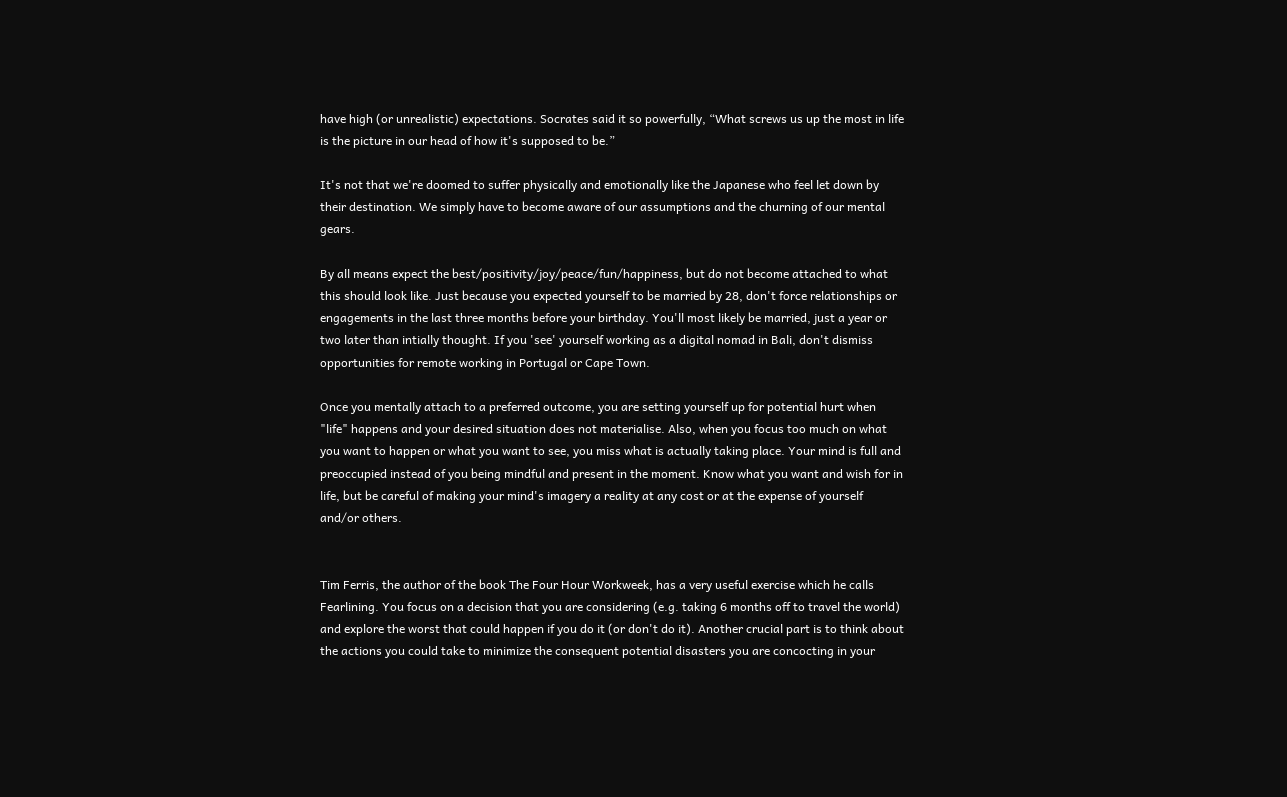have high (or unrealistic) expectations. Socrates said it so powerfully, “What screws us up the most in life is the picture in our head of how it's supposed to be.”

It's not that we're doomed to suffer physically and emotionally like the Japanese who feel let down by their destination. We simply have to become aware of our assumptions and the churning of our mental gears.

By all means expect the best/positivity/joy/peace/fun/happiness, but do not become attached to what this should look like. Just because you expected yourself to be married by 28, don't force relationships or engagements in the last three months before your birthday. You'll most likely be married, just a year or two later than intially thought. If you 'see' yourself working as a digital nomad in Bali, don't dismiss opportunities for remote working in Portugal or Cape Town.

Once you mentally attach to a preferred outcome, you are setting yourself up for potential hurt when "life" happens and your desired situation does not materialise. Also, when you focus too much on what you want to happen or what you want to see, you miss what is actually taking place. Your mind is full and preoccupied instead of you being mindful and present in the moment. Know what you want and wish for in life, but be careful of making your mind's imagery a reality at any cost or at the expense of yourself and/or others.


Tim Ferris, the author of the book The Four Hour Workweek, has a very useful exercise which he calls Fearlining. You focus on a decision that you are considering (e.g. taking 6 months off to travel the world) and explore the worst that could happen if you do it (or don't do it). Another crucial part is to think about the actions you could take to minimize the consequent potential disasters you are concocting in your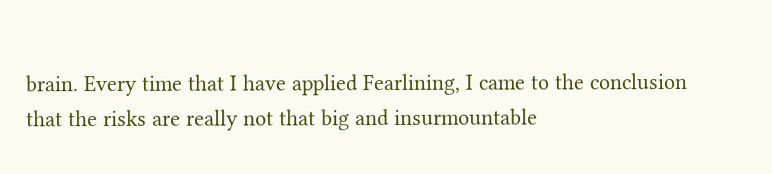brain. Every time that I have applied Fearlining, I came to the conclusion that the risks are really not that big and insurmountable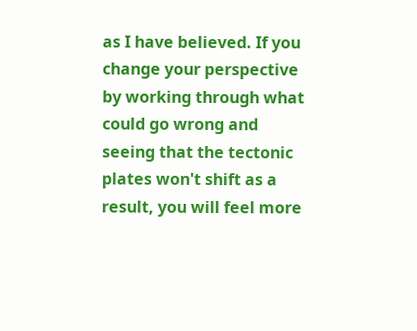as I have believed. If you change your perspective by working through what could go wrong and seeing that the tectonic plates won't shift as a result, you will feel more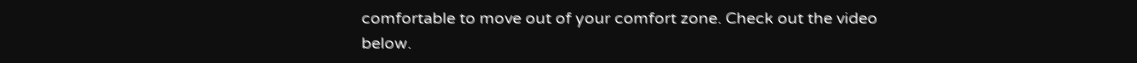comfortable to move out of your comfort zone. Check out the video below.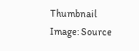Thumbnail Image: Source